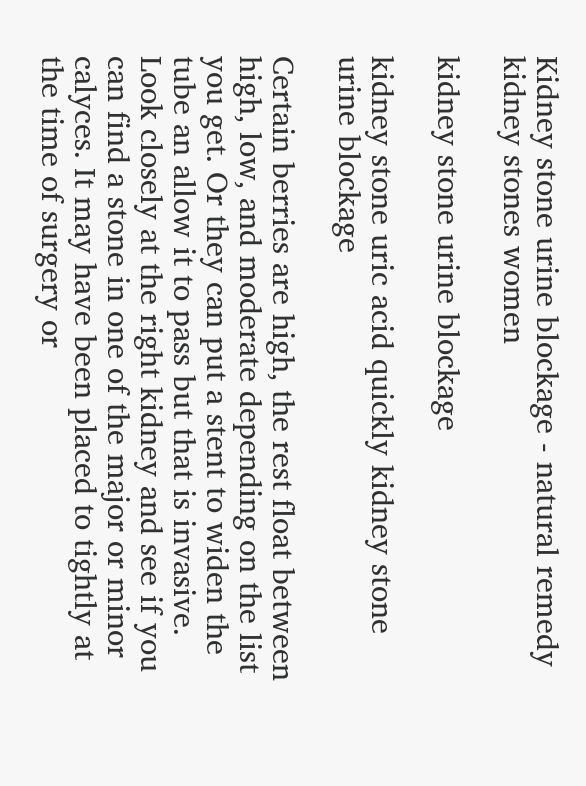Kidney stone urine blockage - natural remedy kidney stones women

kidney stone urine blockage

kidney stone uric acid quickly kidney stone urine blockage

Certain berries are high, the rest float between high, low, and moderate depending on the list you get. Or they can put a stent to widen the tube an allow it to pass but that is invasive. Look closely at the right kidney and see if you can find a stone in one of the major or minor calyces. It may have been placed to tightly at the time of surgery or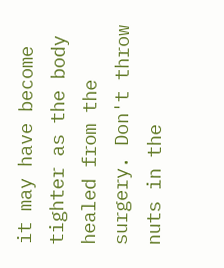it may have become tighter as the body healed from the surgery. Don't throw nuts in the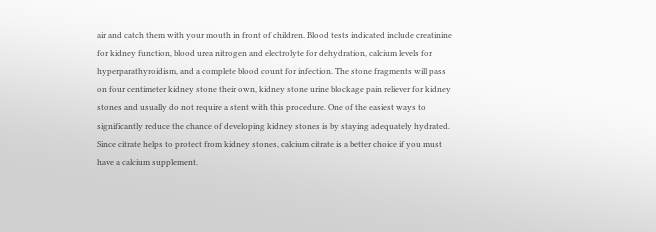air and catch them with your mouth in front of children. Blood tests indicated include creatinine for kidney function, blood urea nitrogen and electrolyte for dehydration, calcium levels for hyperparathyroidism, and a complete blood count for infection. The stone fragments will pass on four centimeter kidney stone their own, kidney stone urine blockage pain reliever for kidney stones and usually do not require a stent with this procedure. One of the easiest ways to significantly reduce the chance of developing kidney stones is by staying adequately hydrated. Since citrate helps to protect from kidney stones, calcium citrate is a better choice if you must have a calcium supplement.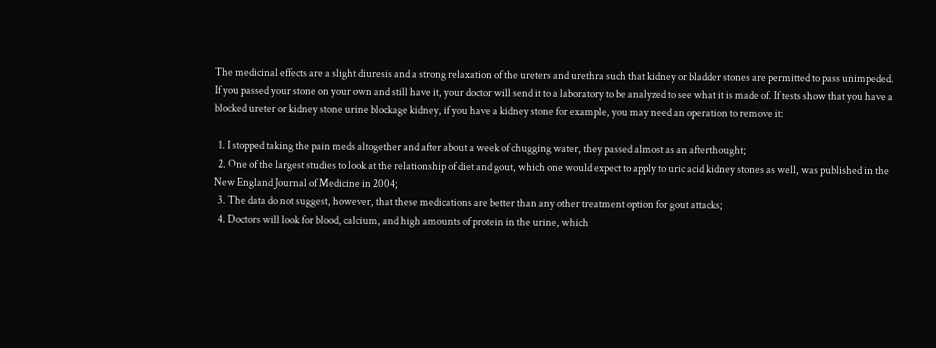The medicinal effects are a slight diuresis and a strong relaxation of the ureters and urethra such that kidney or bladder stones are permitted to pass unimpeded. If you passed your stone on your own and still have it, your doctor will send it to a laboratory to be analyzed to see what it is made of. If tests show that you have a blocked ureter or kidney stone urine blockage kidney, if you have a kidney stone for example, you may need an operation to remove it:

  1. I stopped taking the pain meds altogether and after about a week of chugging water, they passed almost as an afterthought;
  2. One of the largest studies to look at the relationship of diet and gout, which one would expect to apply to uric acid kidney stones as well, was published in the New England Journal of Medicine in 2004;
  3. The data do not suggest, however, that these medications are better than any other treatment option for gout attacks;
  4. Doctors will look for blood, calcium, and high amounts of protein in the urine, which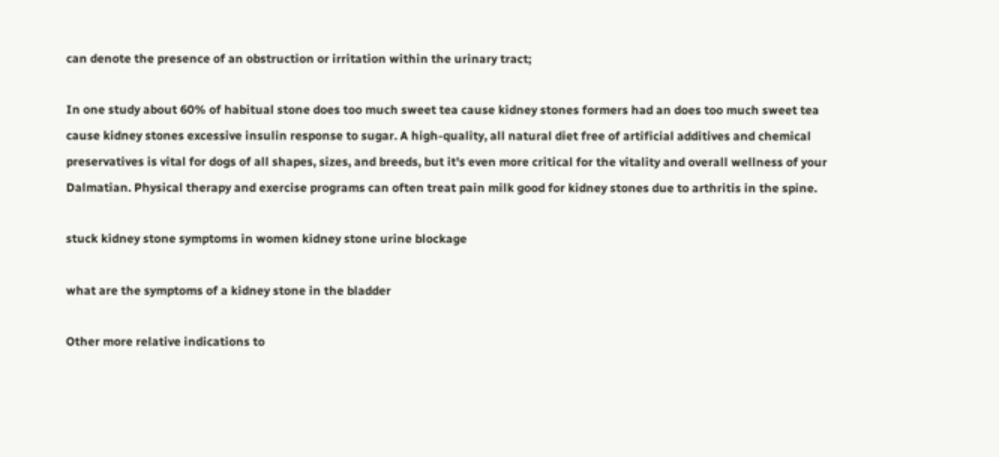can denote the presence of an obstruction or irritation within the urinary tract;

In one study about 60% of habitual stone does too much sweet tea cause kidney stones formers had an does too much sweet tea cause kidney stones excessive insulin response to sugar. A high-quality, all natural diet free of artificial additives and chemical preservatives is vital for dogs of all shapes, sizes, and breeds, but it's even more critical for the vitality and overall wellness of your Dalmatian. Physical therapy and exercise programs can often treat pain milk good for kidney stones due to arthritis in the spine.

stuck kidney stone symptoms in women kidney stone urine blockage

what are the symptoms of a kidney stone in the bladder

Other more relative indications to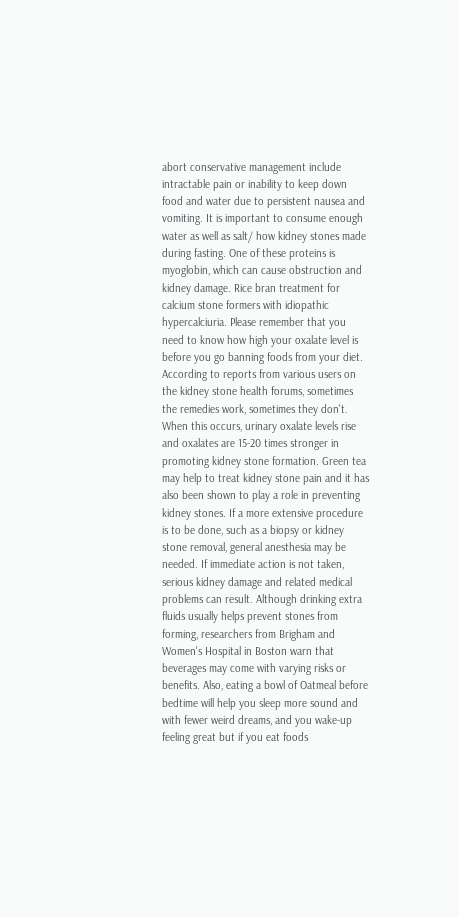abort conservative management include intractable pain or inability to keep down food and water due to persistent nausea and vomiting. It is important to consume enough water as well as salt/ how kidney stones made during fasting. One of these proteins is myoglobin, which can cause obstruction and kidney damage. Rice bran treatment for calcium stone formers with idiopathic hypercalciuria. Please remember that you need to know how high your oxalate level is before you go banning foods from your diet. According to reports from various users on the kidney stone health forums, sometimes the remedies work, sometimes they don't. When this occurs, urinary oxalate levels rise and oxalates are 15-20 times stronger in promoting kidney stone formation. Green tea may help to treat kidney stone pain and it has also been shown to play a role in preventing kidney stones. If a more extensive procedure is to be done, such as a biopsy or kidney stone removal, general anesthesia may be needed. If immediate action is not taken, serious kidney damage and related medical problems can result. Although drinking extra fluids usually helps prevent stones from forming, researchers from Brigham and Women's Hospital in Boston warn that beverages may come with varying risks or benefits. Also, eating a bowl of Oatmeal before bedtime will help you sleep more sound and with fewer weird dreams, and you wake-up feeling great but if you eat foods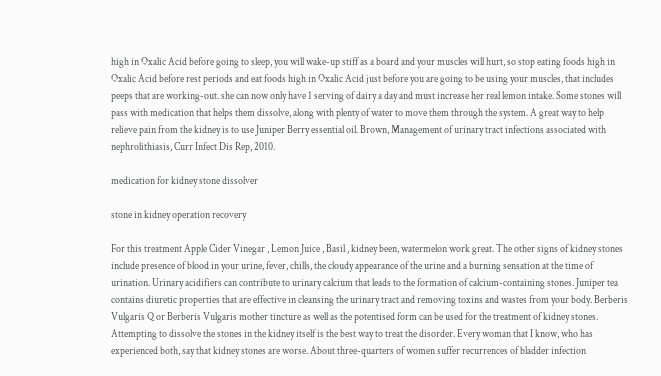high in Oxalic Acid before going to sleep, you will wake-up stiff as a board and your muscles will hurt, so stop eating foods high in Oxalic Acid before rest periods and eat foods high in Oxalic Acid just before you are going to be using your muscles, that includes peeps that are working-out. she can now only have 1 serving of dairy a day and must increase her real lemon intake. Some stones will pass with medication that helps them dissolve, along with plenty of water to move them through the system. A great way to help relieve pain from the kidney is to use Juniper Berry essential oil. Brown, Management of urinary tract infections associated with nephrolithiasis, Curr Infect Dis Rep, 2010.

medication for kidney stone dissolver

stone in kidney operation recovery

For this treatment Apple Cider Vinegar , Lemon Juice , Basil , kidney been, watermelon work great. The other signs of kidney stones include presence of blood in your urine, fever, chills, the cloudy appearance of the urine and a burning sensation at the time of urination. Urinary acidifiers can contribute to urinary calcium that leads to the formation of calcium-containing stones. Juniper tea contains diuretic properties that are effective in cleansing the urinary tract and removing toxins and wastes from your body. Berberis Vulgaris Q or Berberis Vulgaris mother tincture as well as the potentised form can be used for the treatment of kidney stones. Attempting to dissolve the stones in the kidney itself is the best way to treat the disorder. Every woman that I know, who has experienced both, say that kidney stones are worse. About three-quarters of women suffer recurrences of bladder infection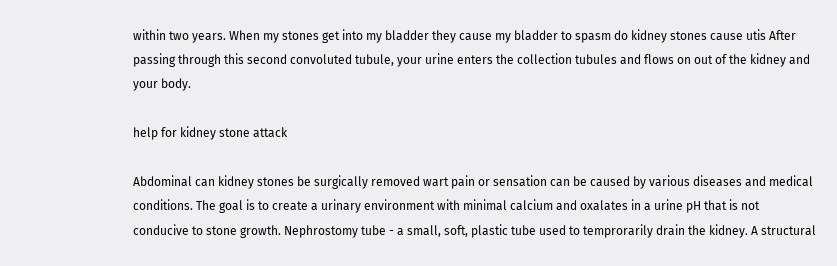within two years. When my stones get into my bladder they cause my bladder to spasm do kidney stones cause utis After passing through this second convoluted tubule, your urine enters the collection tubules and flows on out of the kidney and your body.

help for kidney stone attack

Abdominal can kidney stones be surgically removed wart pain or sensation can be caused by various diseases and medical conditions. The goal is to create a urinary environment with minimal calcium and oxalates in a urine pH that is not conducive to stone growth. Nephrostomy tube - a small, soft, plastic tube used to temprorarily drain the kidney. A structural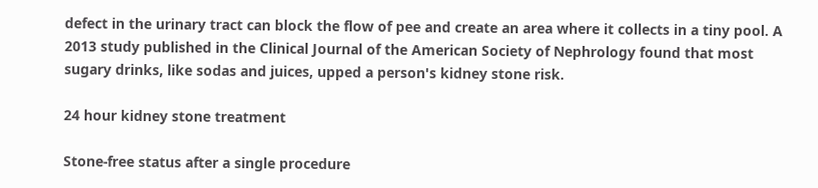defect in the urinary tract can block the flow of pee and create an area where it collects in a tiny pool. A 2013 study published in the Clinical Journal of the American Society of Nephrology found that most sugary drinks, like sodas and juices, upped a person's kidney stone risk.

24 hour kidney stone treatment

Stone-free status after a single procedure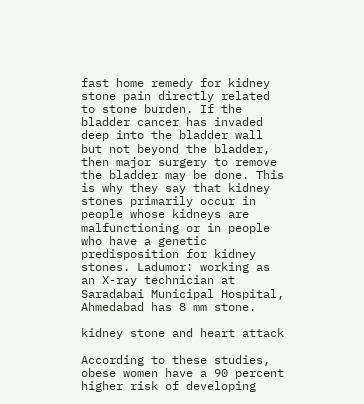fast home remedy for kidney stone pain directly related to stone burden. If the bladder cancer has invaded deep into the bladder wall but not beyond the bladder, then major surgery to remove the bladder may be done. This is why they say that kidney stones primarily occur in people whose kidneys are malfunctioning or in people who have a genetic predisposition for kidney stones. Ladumor: working as an X-ray technician at Saradabai Municipal Hospital, Ahmedabad has 8 mm stone.

kidney stone and heart attack

According to these studies, obese women have a 90 percent higher risk of developing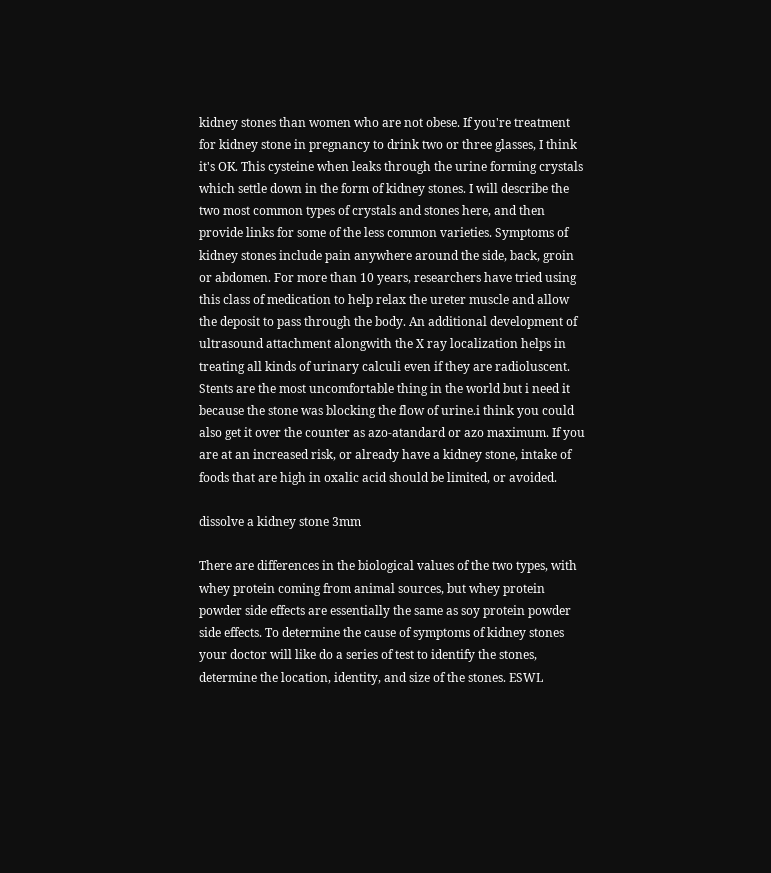kidney stones than women who are not obese. If you're treatment for kidney stone in pregnancy to drink two or three glasses, I think it's OK. This cysteine when leaks through the urine forming crystals which settle down in the form of kidney stones. I will describe the two most common types of crystals and stones here, and then provide links for some of the less common varieties. Symptoms of kidney stones include pain anywhere around the side, back, groin or abdomen. For more than 10 years, researchers have tried using this class of medication to help relax the ureter muscle and allow the deposit to pass through the body. An additional development of ultrasound attachment alongwith the X ray localization helps in treating all kinds of urinary calculi even if they are radioluscent. Stents are the most uncomfortable thing in the world but i need it because the stone was blocking the flow of urine.i think you could also get it over the counter as azo-atandard or azo maximum. If you are at an increased risk, or already have a kidney stone, intake of foods that are high in oxalic acid should be limited, or avoided.

dissolve a kidney stone 3mm

There are differences in the biological values of the two types, with whey protein coming from animal sources, but whey protein powder side effects are essentially the same as soy protein powder side effects. To determine the cause of symptoms of kidney stones your doctor will like do a series of test to identify the stones, determine the location, identity, and size of the stones. ESWL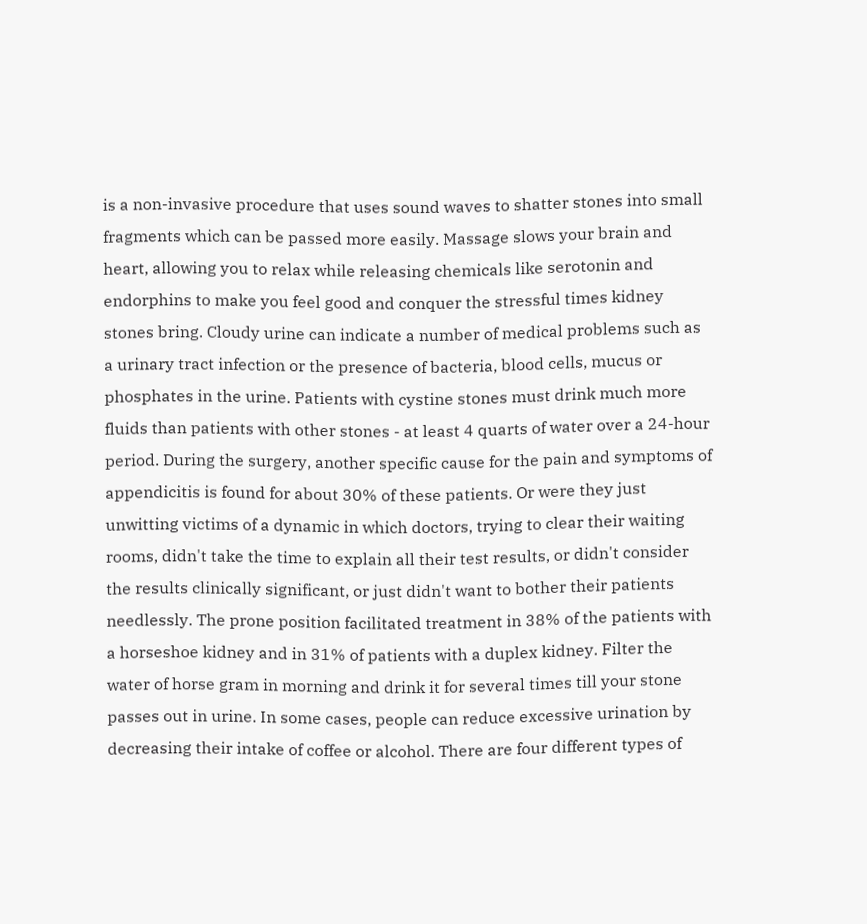is a non-invasive procedure that uses sound waves to shatter stones into small fragments which can be passed more easily. Massage slows your brain and heart, allowing you to relax while releasing chemicals like serotonin and endorphins to make you feel good and conquer the stressful times kidney stones bring. Cloudy urine can indicate a number of medical problems such as a urinary tract infection or the presence of bacteria, blood cells, mucus or phosphates in the urine. Patients with cystine stones must drink much more fluids than patients with other stones - at least 4 quarts of water over a 24-hour period. During the surgery, another specific cause for the pain and symptoms of appendicitis is found for about 30% of these patients. Or were they just unwitting victims of a dynamic in which doctors, trying to clear their waiting rooms, didn't take the time to explain all their test results, or didn't consider the results clinically significant, or just didn't want to bother their patients needlessly. The prone position facilitated treatment in 38% of the patients with a horseshoe kidney and in 31% of patients with a duplex kidney. Filter the water of horse gram in morning and drink it for several times till your stone passes out in urine. In some cases, people can reduce excessive urination by decreasing their intake of coffee or alcohol. There are four different types of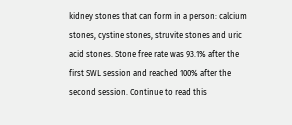kidney stones that can form in a person: calcium stones, cystine stones, struvite stones and uric acid stones. Stone free rate was 93.1% after the first SWL session and reached 100% after the second session. Continue to read this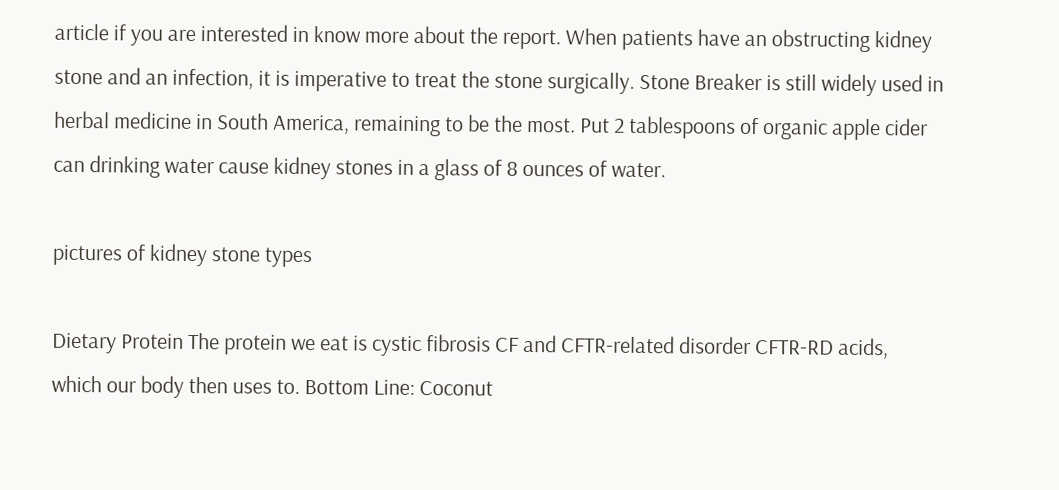article if you are interested in know more about the report. When patients have an obstructing kidney stone and an infection, it is imperative to treat the stone surgically. Stone Breaker is still widely used in herbal medicine in South America, remaining to be the most. Put 2 tablespoons of organic apple cider can drinking water cause kidney stones in a glass of 8 ounces of water.

pictures of kidney stone types

Dietary Protein The protein we eat is cystic fibrosis CF and CFTR-related disorder CFTR-RD acids, which our body then uses to. Bottom Line: Coconut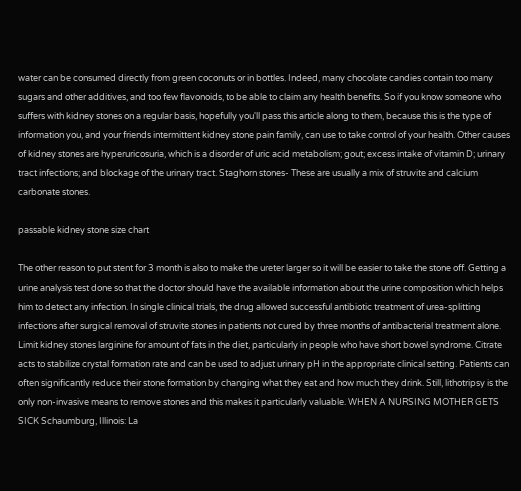water can be consumed directly from green coconuts or in bottles. Indeed, many chocolate candies contain too many sugars and other additives, and too few flavonoids, to be able to claim any health benefits. So if you know someone who suffers with kidney stones on a regular basis, hopefully you'll pass this article along to them, because this is the type of information you, and your friends intermittent kidney stone pain family, can use to take control of your health. Other causes of kidney stones are hyperuricosuria, which is a disorder of uric acid metabolism; gout; excess intake of vitamin D; urinary tract infections; and blockage of the urinary tract. Staghorn stones- These are usually a mix of struvite and calcium carbonate stones.

passable kidney stone size chart

The other reason to put stent for 3 month is also to make the ureter larger so it will be easier to take the stone off. Getting a urine analysis test done so that the doctor should have the available information about the urine composition which helps him to detect any infection. In single clinical trials, the drug allowed successful antibiotic treatment of urea-splitting infections after surgical removal of struvite stones in patients not cured by three months of antibacterial treatment alone. Limit kidney stones larginine for amount of fats in the diet, particularly in people who have short bowel syndrome. Citrate acts to stabilize crystal formation rate and can be used to adjust urinary pH in the appropriate clinical setting. Patients can often significantly reduce their stone formation by changing what they eat and how much they drink. Still, lithotripsy is the only non-invasive means to remove stones and this makes it particularly valuable. WHEN A NURSING MOTHER GETS SICK Schaumburg, Illinois: La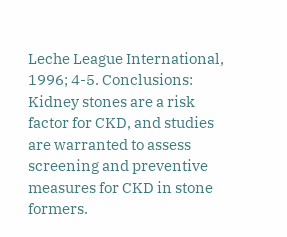Leche League International, 1996; 4-5. Conclusions: Kidney stones are a risk factor for CKD, and studies are warranted to assess screening and preventive measures for CKD in stone formers.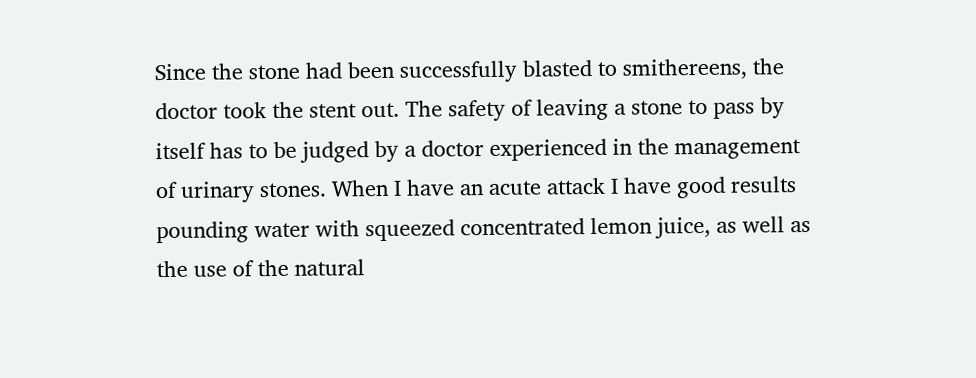Since the stone had been successfully blasted to smithereens, the doctor took the stent out. The safety of leaving a stone to pass by itself has to be judged by a doctor experienced in the management of urinary stones. When I have an acute attack I have good results pounding water with squeezed concentrated lemon juice, as well as the use of the natural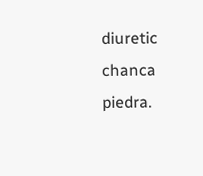diuretic chanca piedra.